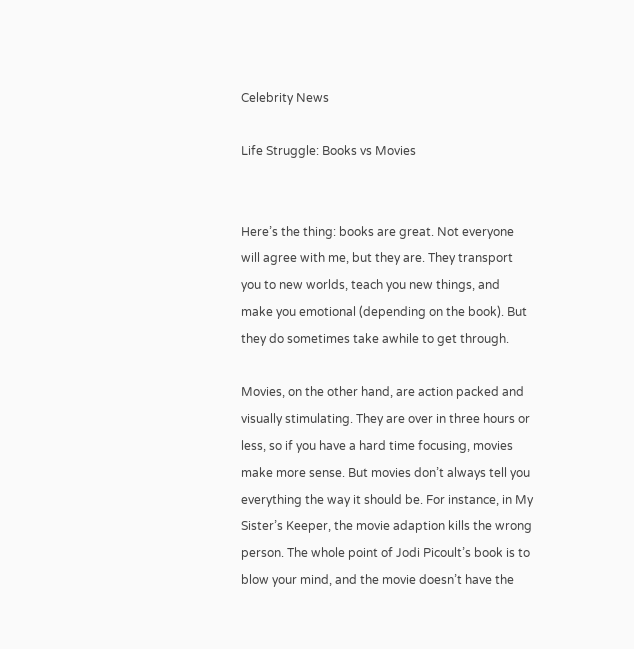Celebrity News

Life Struggle: Books vs Movies


Here’s the thing: books are great. Not everyone will agree with me, but they are. They transport you to new worlds, teach you new things, and make you emotional (depending on the book). But they do sometimes take awhile to get through.

Movies, on the other hand, are action packed and visually stimulating. They are over in three hours or less, so if you have a hard time focusing, movies make more sense. But movies don’t always tell you everything the way it should be. For instance, in My Sister’s Keeper, the movie adaption kills the wrong person. The whole point of Jodi Picoult’s book is to blow your mind, and the movie doesn’t have the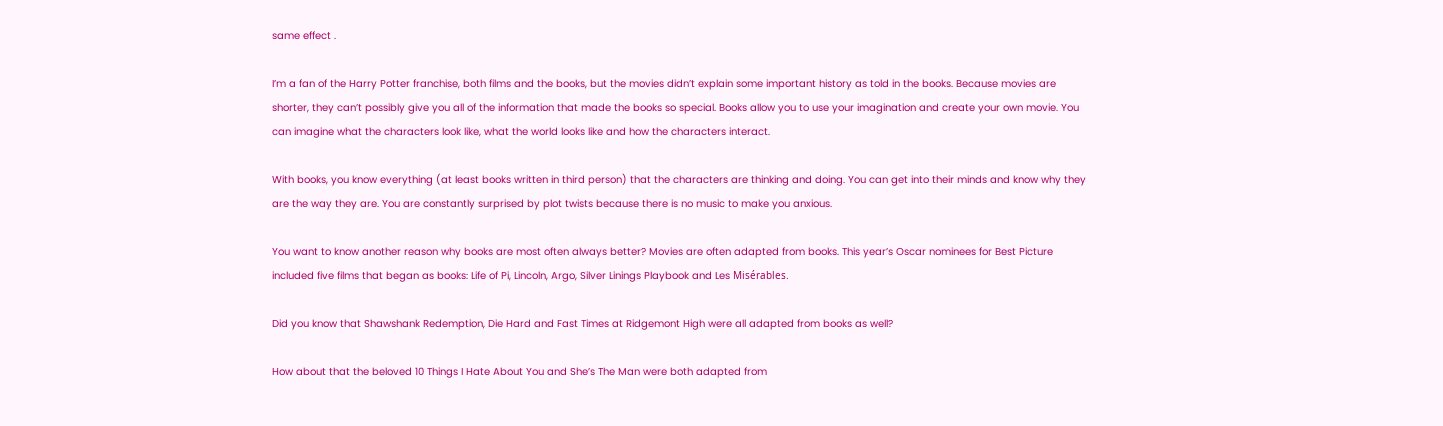same effect .

I’m a fan of the Harry Potter franchise, both films and the books, but the movies didn’t explain some important history as told in the books. Because movies are shorter, they can’t possibly give you all of the information that made the books so special. Books allow you to use your imagination and create your own movie. You can imagine what the characters look like, what the world looks like and how the characters interact.

With books, you know everything (at least books written in third person) that the characters are thinking and doing. You can get into their minds and know why they are the way they are. You are constantly surprised by plot twists because there is no music to make you anxious.

You want to know another reason why books are most often always better? Movies are often adapted from books. This year’s Oscar nominees for Best Picture included five films that began as books: Life of Pi, Lincoln, Argo, Silver Linings Playbook and Les Misérables.

Did you know that Shawshank Redemption, Die Hard and Fast Times at Ridgemont High were all adapted from books as well?

How about that the beloved 10 Things I Hate About You and She’s The Man were both adapted from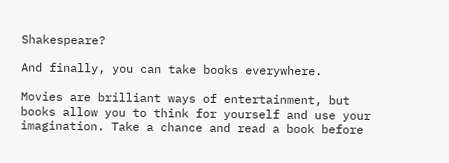Shakespeare?

And finally, you can take books everywhere.

Movies are brilliant ways of entertainment, but books allow you to think for yourself and use your imagination. Take a chance and read a book before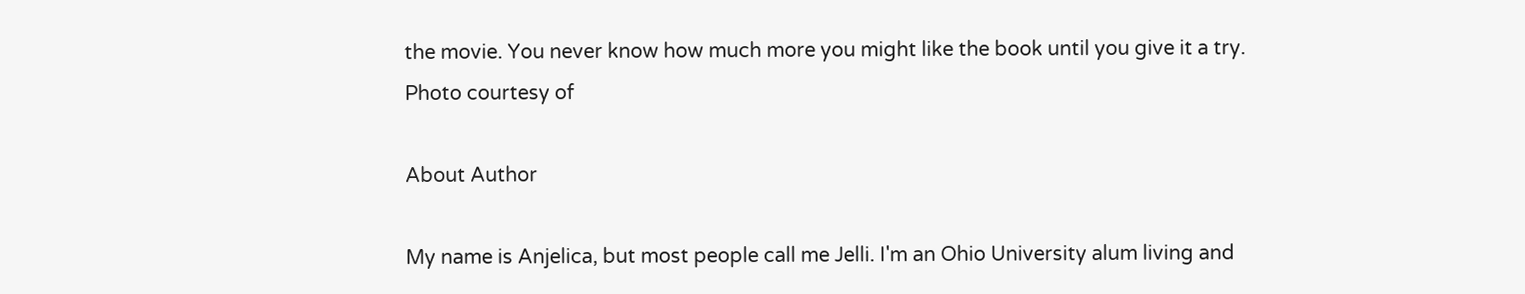the movie. You never know how much more you might like the book until you give it a try.
Photo courtesy of

About Author

My name is Anjelica, but most people call me Jelli. I'm an Ohio University alum living and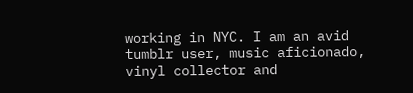working in NYC. I am an avid tumblr user, music aficionado, vinyl collector and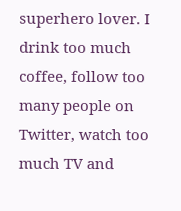superhero lover. I drink too much coffee, follow too many people on Twitter, watch too much TV and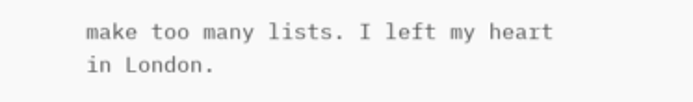make too many lists. I left my heart in London.